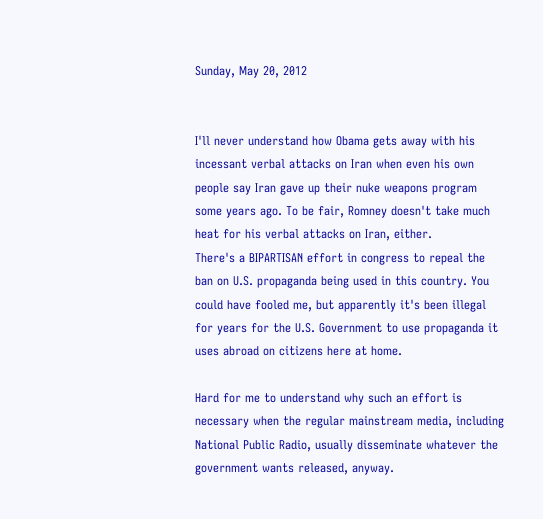Sunday, May 20, 2012


I'll never understand how Obama gets away with his incessant verbal attacks on Iran when even his own people say Iran gave up their nuke weapons program some years ago. To be fair, Romney doesn't take much heat for his verbal attacks on Iran, either.
There's a BIPARTISAN effort in congress to repeal the ban on U.S. propaganda being used in this country. You could have fooled me, but apparently it's been illegal  for years for the U.S. Government to use propaganda it uses abroad on citizens here at home.

Hard for me to understand why such an effort is necessary when the regular mainstream media, including National Public Radio, usually disseminate whatever the government wants released, anyway.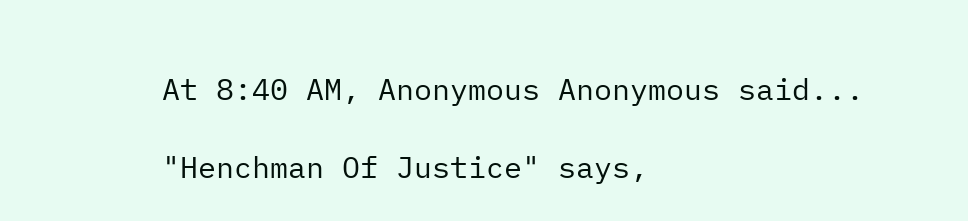At 8:40 AM, Anonymous Anonymous said...

"Henchman Of Justice" says,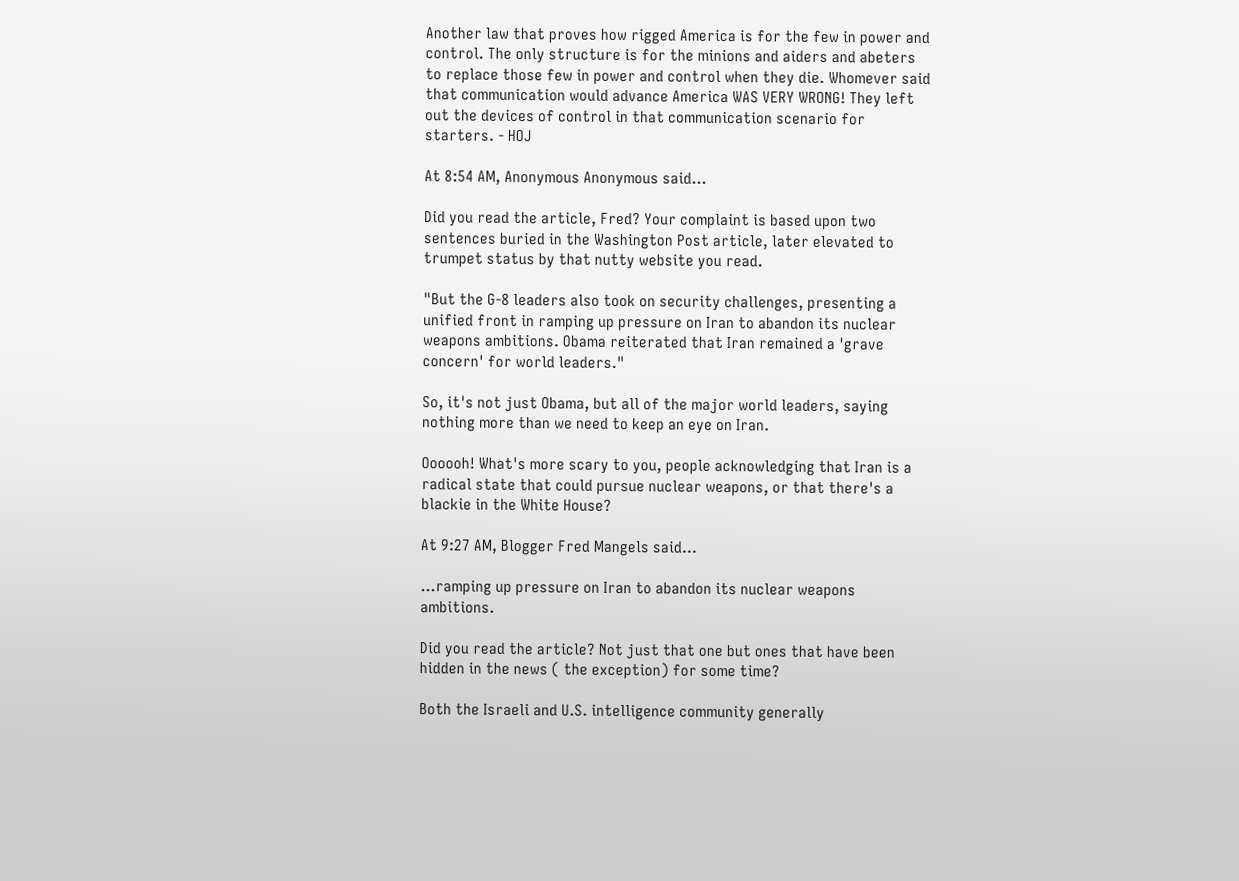Another law that proves how rigged America is for the few in power and control. The only structure is for the minions and aiders and abeters to replace those few in power and control when they die. Whomever said that communication would advance America WAS VERY WRONG! They left out the devices of control in that communication scenario for starters. - HOJ

At 8:54 AM, Anonymous Anonymous said...

Did you read the article, Fred? Your complaint is based upon two sentences buried in the Washington Post article, later elevated to trumpet status by that nutty website you read.

"But the G-8 leaders also took on security challenges, presenting a unified front in ramping up pressure on Iran to abandon its nuclear weapons ambitions. Obama reiterated that Iran remained a 'grave concern' for world leaders."

So, it's not just Obama, but all of the major world leaders, saying nothing more than we need to keep an eye on Iran.

Oooooh! What's more scary to you, people acknowledging that Iran is a radical state that could pursue nuclear weapons, or that there's a blackie in the White House?

At 9:27 AM, Blogger Fred Mangels said...

...ramping up pressure on Iran to abandon its nuclear weapons ambitions.

Did you read the article? Not just that one but ones that have been hidden in the news ( the exception) for some time?

Both the Israeli and U.S. intelligence community generally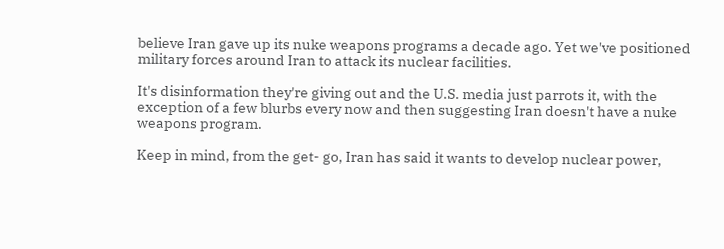believe Iran gave up its nuke weapons programs a decade ago. Yet we've positioned military forces around Iran to attack its nuclear facilities.

It's disinformation they're giving out and the U.S. media just parrots it, with the exception of a few blurbs every now and then suggesting Iran doesn't have a nuke weapons program.

Keep in mind, from the get- go, Iran has said it wants to develop nuclear power,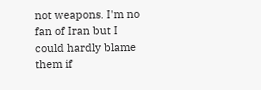not weapons. I'm no fan of Iran but I could hardly blame them if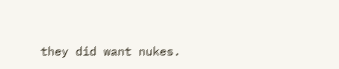they did want nukes.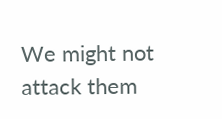We might not attack them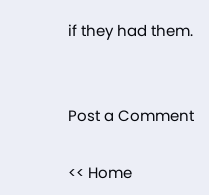if they had them.


Post a Comment

<< Home